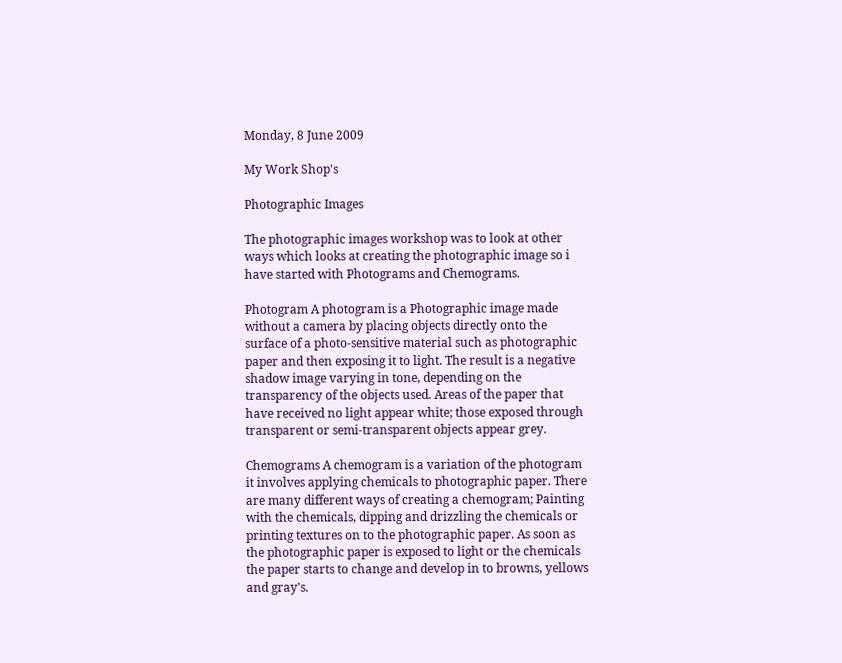Monday, 8 June 2009

My Work Shop's

Photographic Images

The photographic images workshop was to look at other ways which looks at creating the photographic image so i have started with Photograms and Chemograms.

Photogram A photogram is a Photographic image made without a camera by placing objects directly onto the surface of a photo-sensitive material such as photographic paper and then exposing it to light. The result is a negative shadow image varying in tone, depending on the transparency of the objects used. Areas of the paper that have received no light appear white; those exposed through transparent or semi-transparent objects appear grey.

Chemograms A chemogram is a variation of the photogram it involves applying chemicals to photographic paper. There are many different ways of creating a chemogram; Painting with the chemicals, dipping and drizzling the chemicals or printing textures on to the photographic paper. As soon as the photographic paper is exposed to light or the chemicals the paper starts to change and develop in to browns, yellows and gray's.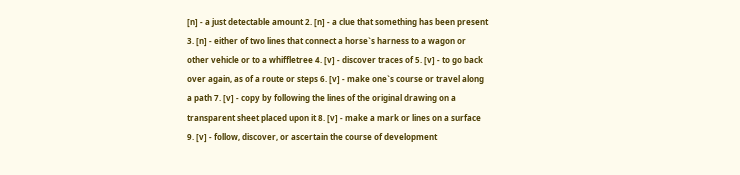[n] - a just detectable amount 2. [n] - a clue that something has been present 3. [n] - either of two lines that connect a horse`s harness to a wagon or other vehicle or to a whiffletree 4. [v] - discover traces of 5. [v] - to go back over again, as of a route or steps 6. [v] - make one`s course or travel along a path 7. [v] - copy by following the lines of the original drawing on a transparent sheet placed upon it 8. [v] - make a mark or lines on a surface 9. [v] - follow, discover, or ascertain the course of development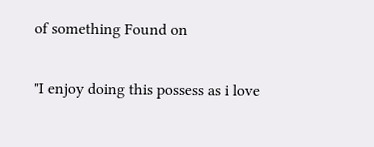of something Found on

"I enjoy doing this possess as i love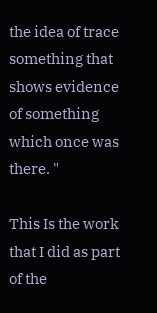the idea of trace something that shows evidence of something which once was there. "

This Is the work that I did as part of the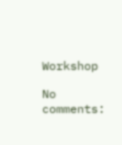Workshop

No comments: